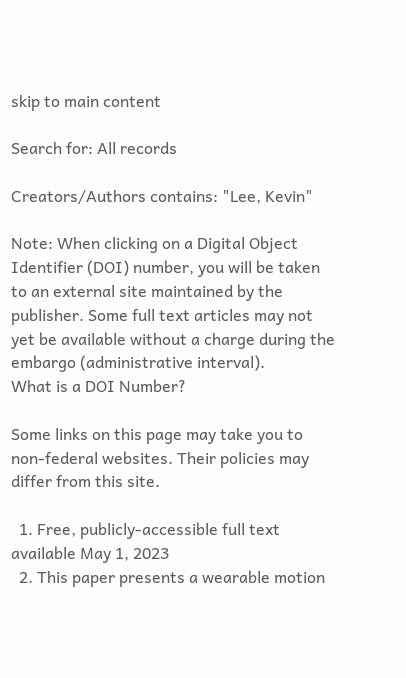skip to main content

Search for: All records

Creators/Authors contains: "Lee, Kevin"

Note: When clicking on a Digital Object Identifier (DOI) number, you will be taken to an external site maintained by the publisher. Some full text articles may not yet be available without a charge during the embargo (administrative interval).
What is a DOI Number?

Some links on this page may take you to non-federal websites. Their policies may differ from this site.

  1. Free, publicly-accessible full text available May 1, 2023
  2. This paper presents a wearable motion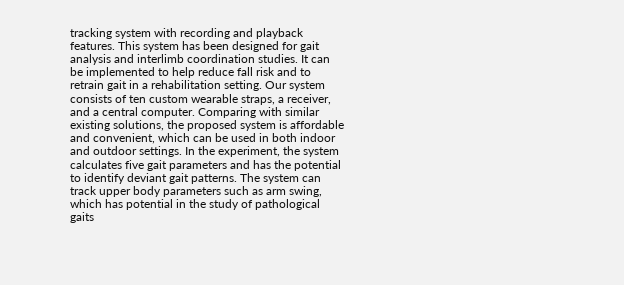tracking system with recording and playback features. This system has been designed for gait analysis and interlimb coordination studies. It can be implemented to help reduce fall risk and to retrain gait in a rehabilitation setting. Our system consists of ten custom wearable straps, a receiver, and a central computer. Comparing with similar existing solutions, the proposed system is affordable and convenient, which can be used in both indoor and outdoor settings. In the experiment, the system calculates five gait parameters and has the potential to identify deviant gait patterns. The system can track upper body parameters such as arm swing, which has potential in the study of pathological gaits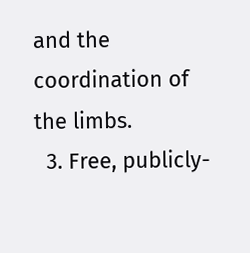and the coordination of the limbs.
  3. Free, publicly-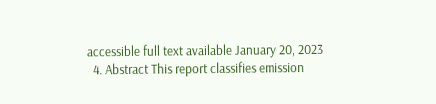accessible full text available January 20, 2023
  4. Abstract This report classifies emission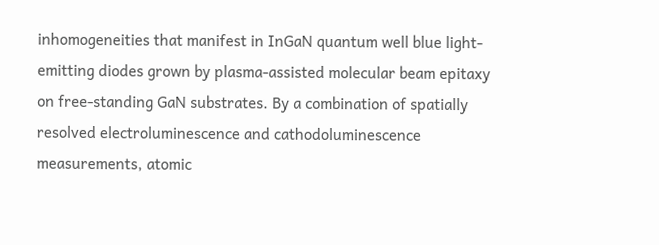inhomogeneities that manifest in InGaN quantum well blue light-emitting diodes grown by plasma-assisted molecular beam epitaxy on free-standing GaN substrates. By a combination of spatially resolved electroluminescence and cathodoluminescence measurements, atomic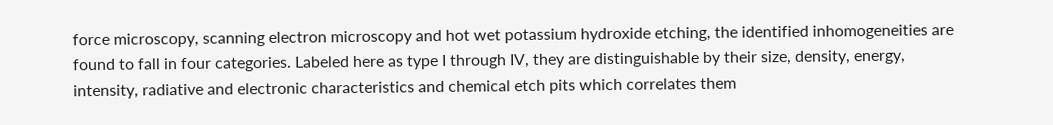force microscopy, scanning electron microscopy and hot wet potassium hydroxide etching, the identified inhomogeneities are found to fall in four categories. Labeled here as type I through IV, they are distinguishable by their size, density, energy, intensity, radiative and electronic characteristics and chemical etch pits which correlates them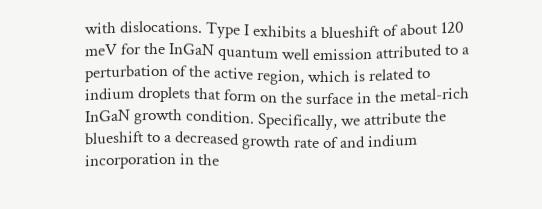with dislocations. Type I exhibits a blueshift of about 120 meV for the InGaN quantum well emission attributed to a perturbation of the active region, which is related to indium droplets that form on the surface in the metal-rich InGaN growth condition. Specifically, we attribute the blueshift to a decreased growth rate of and indium incorporation in the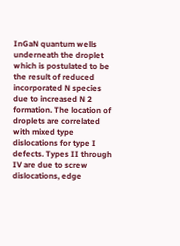InGaN quantum wells underneath the droplet which is postulated to be the result of reduced incorporated N species due to increased N 2 formation. The location of droplets are correlated with mixed type dislocations for type I defects. Types II through IV are due to screw dislocations, edge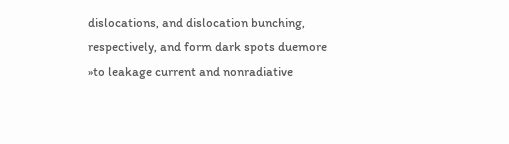dislocations, and dislocation bunching, respectively, and form dark spots duemore »to leakage current and nonradiative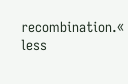recombination.« less